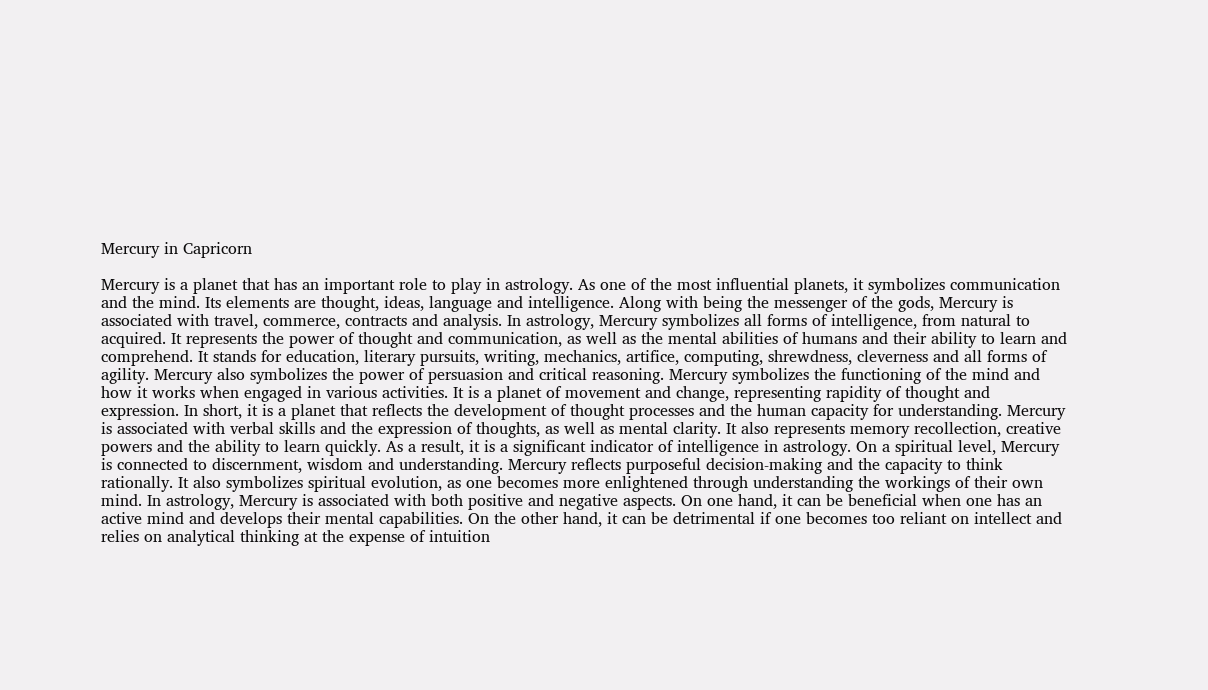Mercury in Capricorn

Mercury is a planet that has an important role to play in astrology. As one of the most influential planets, it symbolizes communication and the mind. Its elements are thought, ideas, language and intelligence. Along with being the messenger of the gods, Mercury is associated with travel, commerce, contracts and analysis. In astrology, Mercury symbolizes all forms of intelligence, from natural to acquired. It represents the power of thought and communication, as well as the mental abilities of humans and their ability to learn and comprehend. It stands for education, literary pursuits, writing, mechanics, artifice, computing, shrewdness, cleverness and all forms of agility. Mercury also symbolizes the power of persuasion and critical reasoning. Mercury symbolizes the functioning of the mind and how it works when engaged in various activities. It is a planet of movement and change, representing rapidity of thought and expression. In short, it is a planet that reflects the development of thought processes and the human capacity for understanding. Mercury is associated with verbal skills and the expression of thoughts, as well as mental clarity. It also represents memory recollection, creative powers and the ability to learn quickly. As a result, it is a significant indicator of intelligence in astrology. On a spiritual level, Mercury is connected to discernment, wisdom and understanding. Mercury reflects purposeful decision-making and the capacity to think rationally. It also symbolizes spiritual evolution, as one becomes more enlightened through understanding the workings of their own mind. In astrology, Mercury is associated with both positive and negative aspects. On one hand, it can be beneficial when one has an active mind and develops their mental capabilities. On the other hand, it can be detrimental if one becomes too reliant on intellect and relies on analytical thinking at the expense of intuition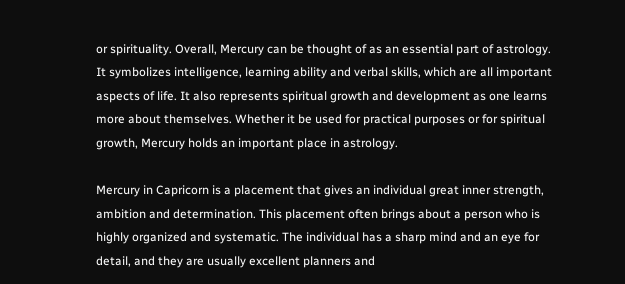or spirituality. Overall, Mercury can be thought of as an essential part of astrology. It symbolizes intelligence, learning ability and verbal skills, which are all important aspects of life. It also represents spiritual growth and development as one learns more about themselves. Whether it be used for practical purposes or for spiritual growth, Mercury holds an important place in astrology.

Mercury in Capricorn is a placement that gives an individual great inner strength, ambition and determination. This placement often brings about a person who is highly organized and systematic. The individual has a sharp mind and an eye for detail, and they are usually excellent planners and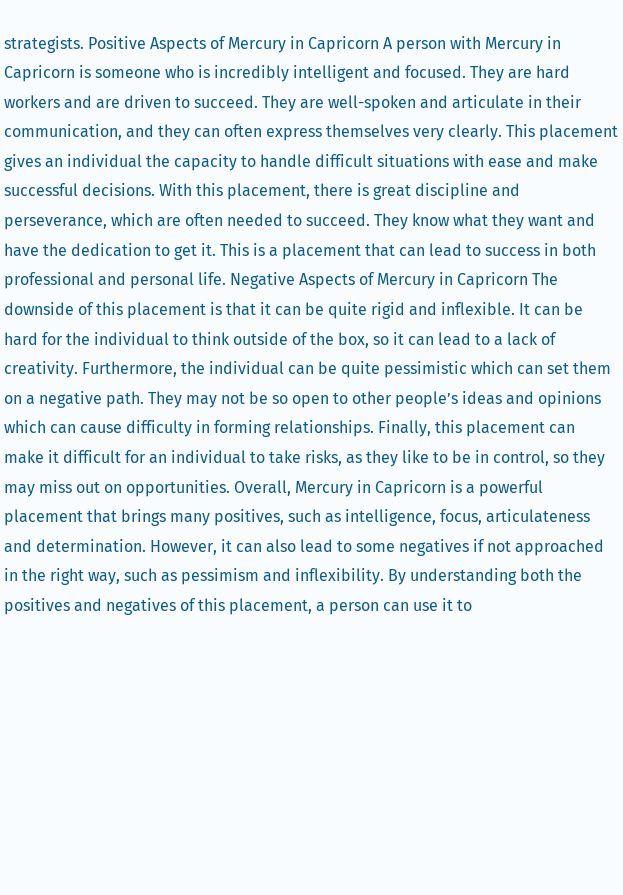strategists. Positive Aspects of Mercury in Capricorn A person with Mercury in Capricorn is someone who is incredibly intelligent and focused. They are hard workers and are driven to succeed. They are well-spoken and articulate in their communication, and they can often express themselves very clearly. This placement gives an individual the capacity to handle difficult situations with ease and make successful decisions. With this placement, there is great discipline and perseverance, which are often needed to succeed. They know what they want and have the dedication to get it. This is a placement that can lead to success in both professional and personal life. Negative Aspects of Mercury in Capricorn The downside of this placement is that it can be quite rigid and inflexible. It can be hard for the individual to think outside of the box, so it can lead to a lack of creativity. Furthermore, the individual can be quite pessimistic which can set them on a negative path. They may not be so open to other people’s ideas and opinions which can cause difficulty in forming relationships. Finally, this placement can make it difficult for an individual to take risks, as they like to be in control, so they may miss out on opportunities. Overall, Mercury in Capricorn is a powerful placement that brings many positives, such as intelligence, focus, articulateness and determination. However, it can also lead to some negatives if not approached in the right way, such as pessimism and inflexibility. By understanding both the positives and negatives of this placement, a person can use it to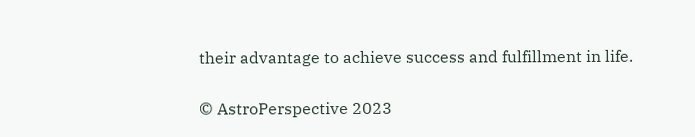their advantage to achieve success and fulfillment in life.

© AstroPerspective 2023